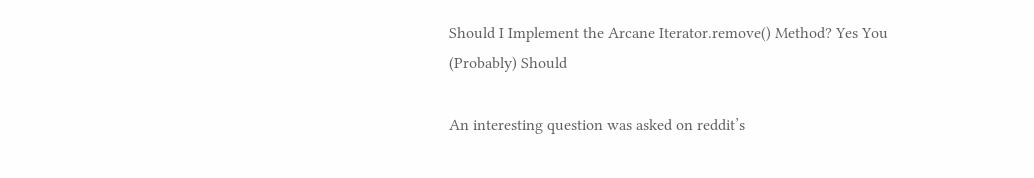Should I Implement the Arcane Iterator.remove() Method? Yes You (Probably) Should

An interesting question was asked on reddit’s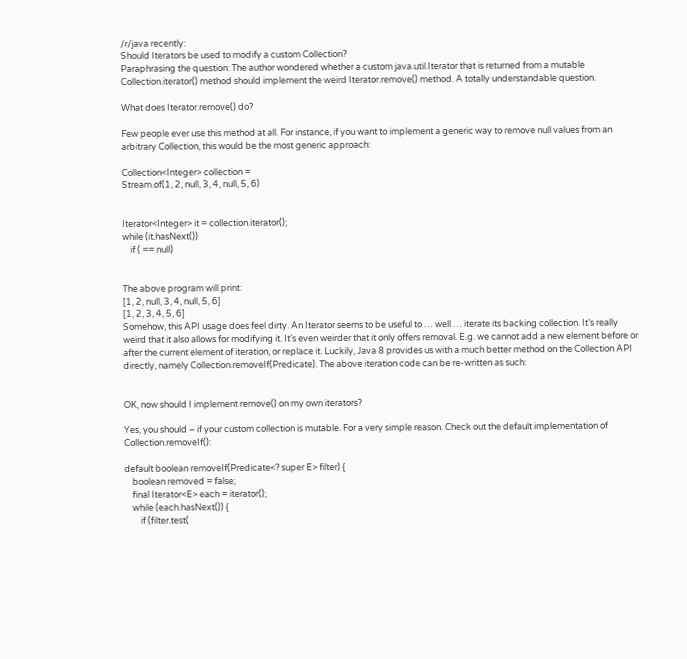/r/java recently:
Should Iterators be used to modify a custom Collection?
Paraphrasing the question: The author wondered whether a custom java.util.Iterator that is returned from a mutable Collection.iterator() method should implement the weird Iterator.remove() method. A totally understandable question.

What does Iterator.remove() do?

Few people ever use this method at all. For instance, if you want to implement a generic way to remove null values from an arbitrary Collection, this would be the most generic approach:

Collection<Integer> collection =
Stream.of(1, 2, null, 3, 4, null, 5, 6)


Iterator<Integer> it = collection.iterator();
while (it.hasNext())
    if ( == null)


The above program will print:
[1, 2, null, 3, 4, null, 5, 6]
[1, 2, 3, 4, 5, 6]
Somehow, this API usage does feel dirty. An Iterator seems to be useful to … well … iterate its backing collection. It’s really weird that it also allows for modifying it. It’s even weirder that it only offers removal. E.g. we cannot add a new element before or after the current element of iteration, or replace it. Luckily, Java 8 provides us with a much better method on the Collection API directly, namely Collection.removeIf(Predicate). The above iteration code can be re-written as such:


OK, now should I implement remove() on my own iterators?

Yes, you should – if your custom collection is mutable. For a very simple reason. Check out the default implementation of Collection.removeIf():

default boolean removeIf(Predicate<? super E> filter) {
    boolean removed = false;
    final Iterator<E> each = iterator();
    while (each.hasNext()) {
        if (filter.test(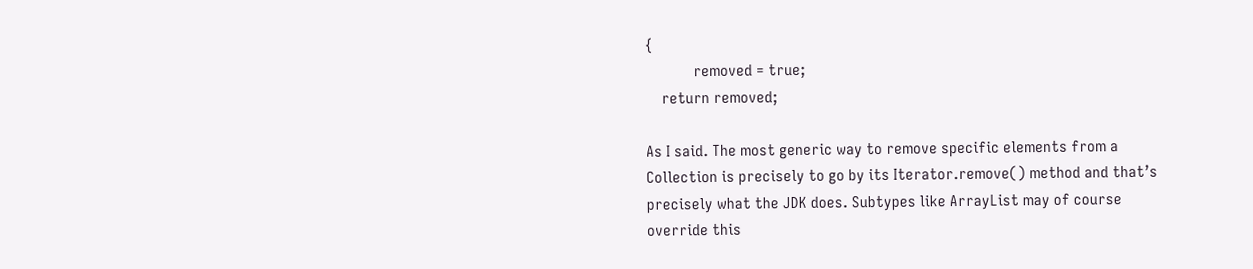{
            removed = true;
    return removed;

As I said. The most generic way to remove specific elements from a Collection is precisely to go by its Iterator.remove() method and that’s precisely what the JDK does. Subtypes like ArrayList may of course override this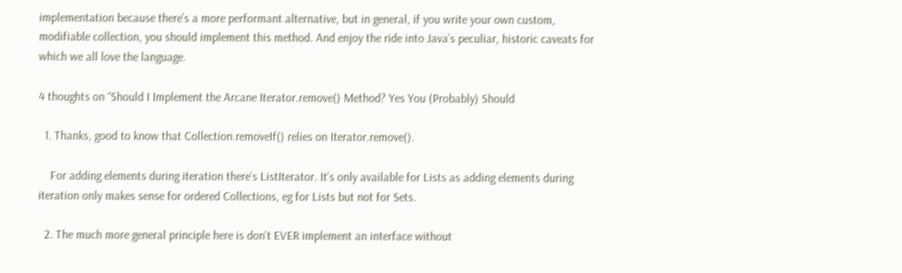implementation because there’s a more performant alternative, but in general, if you write your own custom, modifiable collection, you should implement this method. And enjoy the ride into Java’s peculiar, historic caveats for which we all love the language.

4 thoughts on “Should I Implement the Arcane Iterator.remove() Method? Yes You (Probably) Should

  1. Thanks, good to know that Collection.removeIf() relies on Iterator.remove().

    For adding elements during iteration there’s ListIterator. It’s only available for Lists as adding elements during iteration only makes sense for ordered Collections, eg for Lists but not for Sets.

  2. The much more general principle here is don’t EVER implement an interface without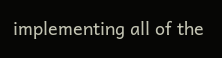implementing all of the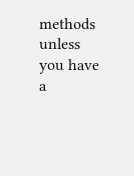methods unless you have a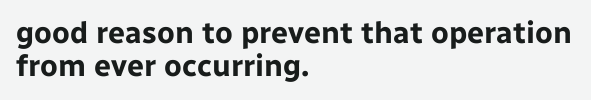good reason to prevent that operation from ever occurring.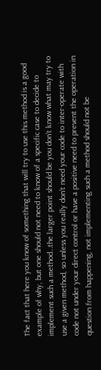The fact that here you know of something that will try to use this method is a good example of why, but one should not need to know of a specific case to decide to implement such a method…the larger point should be you don’t know what may try to use a given method, so unless you really don’t need your code to inter-operate with code not under your direct control or have a positive need to prevent the operation in question from happening, not implementing such a method should not be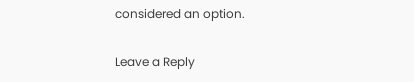considered an option.

Leave a Reply